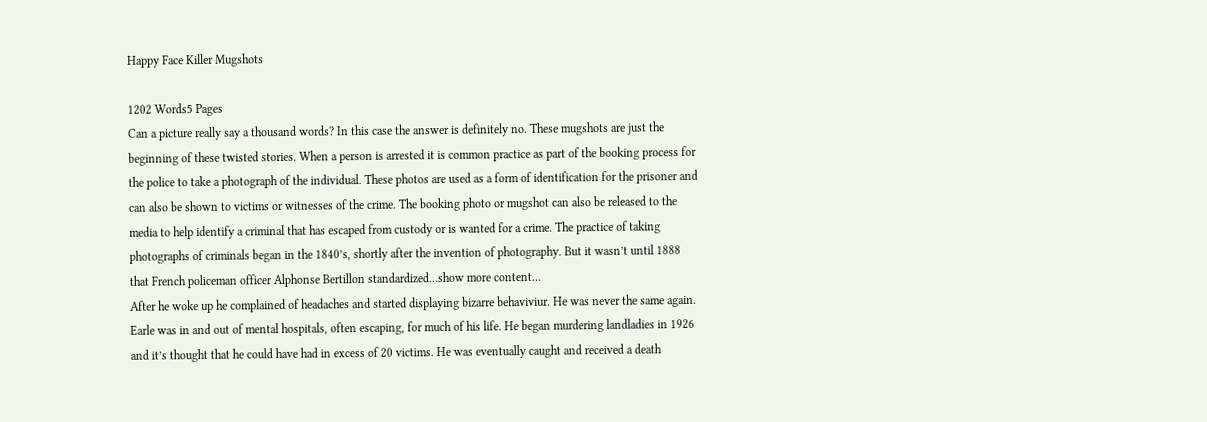Happy Face Killer Mugshots

1202 Words5 Pages
Can a picture really say a thousand words? In this case the answer is definitely no. These mugshots are just the beginning of these twisted stories. When a person is arrested it is common practice as part of the booking process for the police to take a photograph of the individual. These photos are used as a form of identification for the prisoner and can also be shown to victims or witnesses of the crime. The booking photo or mugshot can also be released to the media to help identify a criminal that has escaped from custody or is wanted for a crime. The practice of taking photographs of criminals began in the 1840’s, shortly after the invention of photography. But it wasn’t until 1888 that French policeman officer Alphonse Bertillon standardized…show more content…
After he woke up he complained of headaches and started displaying bizarre behaviviur. He was never the same again. Earle was in and out of mental hospitals, often escaping, for much of his life. He began murdering landladies in 1926 and it’s thought that he could have had in excess of 20 victims. He was eventually caught and received a death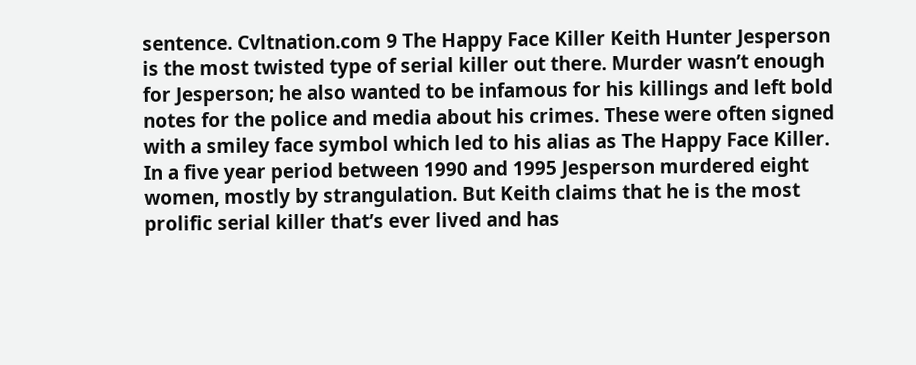sentence. Cvltnation.com 9 The Happy Face Killer Keith Hunter Jesperson is the most twisted type of serial killer out there. Murder wasn’t enough for Jesperson; he also wanted to be infamous for his killings and left bold notes for the police and media about his crimes. These were often signed with a smiley face symbol which led to his alias as The Happy Face Killer. In a five year period between 1990 and 1995 Jesperson murdered eight women, mostly by strangulation. But Keith claims that he is the most prolific serial killer that’s ever lived and has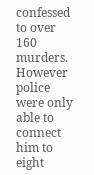confessed to over 160 murders. However police were only able to connect him to eight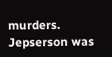murders. Jepserson was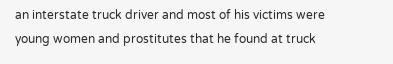an interstate truck driver and most of his victims were young women and prostitutes that he found at truck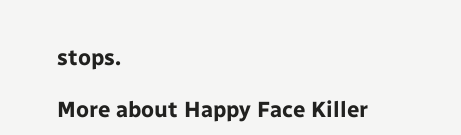stops.

More about Happy Face Killer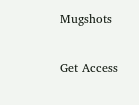Mugshots

Get Access